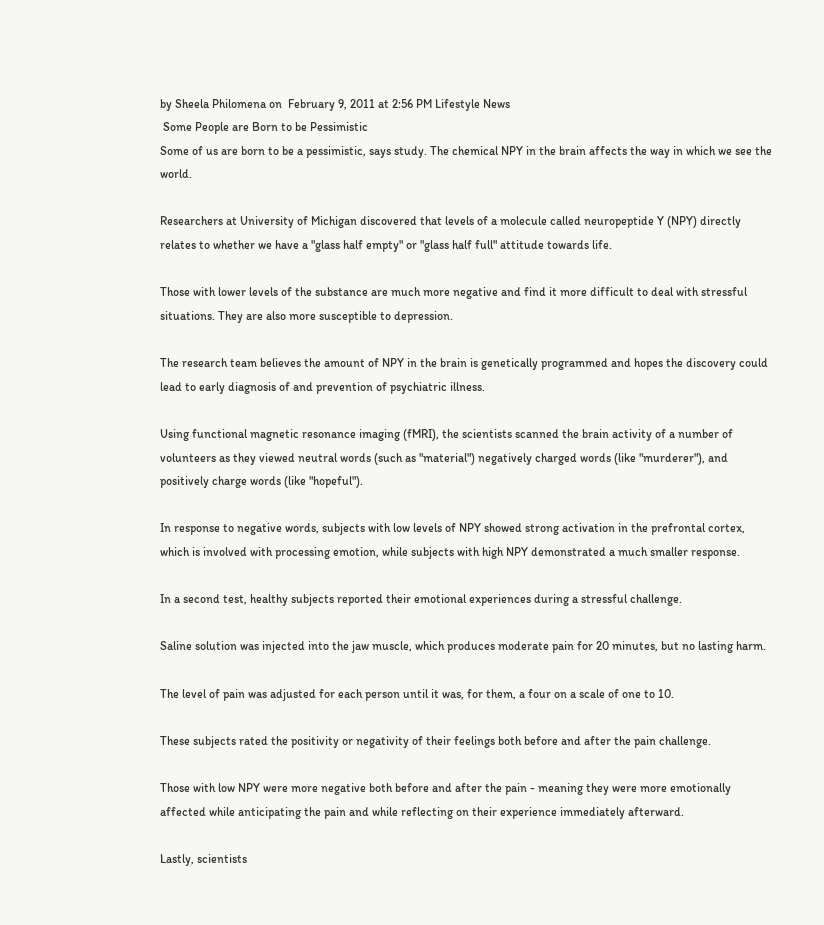by Sheela Philomena on  February 9, 2011 at 2:56 PM Lifestyle News
 Some People are Born to be Pessimistic
Some of us are born to be a pessimistic, says study. The chemical NPY in the brain affects the way in which we see the world.

Researchers at University of Michigan discovered that levels of a molecule called neuropeptide Y (NPY) directly relates to whether we have a "glass half empty" or "glass half full" attitude towards life.

Those with lower levels of the substance are much more negative and find it more difficult to deal with stressful situations. They are also more susceptible to depression.

The research team believes the amount of NPY in the brain is genetically programmed and hopes the discovery could lead to early diagnosis of and prevention of psychiatric illness.

Using functional magnetic resonance imaging (fMRI), the scientists scanned the brain activity of a number of volunteers as they viewed neutral words (such as "material") negatively charged words (like "murderer"), and positively charge words (like "hopeful").

In response to negative words, subjects with low levels of NPY showed strong activation in the prefrontal cortex, which is involved with processing emotion, while subjects with high NPY demonstrated a much smaller response.

In a second test, healthy subjects reported their emotional experiences during a stressful challenge.

Saline solution was injected into the jaw muscle, which produces moderate pain for 20 minutes, but no lasting harm.

The level of pain was adjusted for each person until it was, for them, a four on a scale of one to 10.

These subjects rated the positivity or negativity of their feelings both before and after the pain challenge.

Those with low NPY were more negative both before and after the pain - meaning they were more emotionally affected while anticipating the pain and while reflecting on their experience immediately afterward.

Lastly, scientists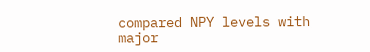compared NPY levels with major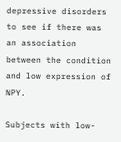depressive disorders to see if there was an association between the condition and low expression of NPY.

Subjects with low-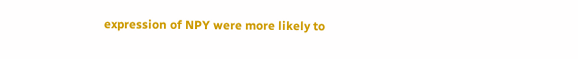expression of NPY were more likely to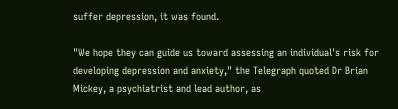suffer depression, it was found.

"We hope they can guide us toward assessing an individual's risk for developing depression and anxiety," the Telegraph quoted Dr Brian Mickey, a psychiatrist and lead author, as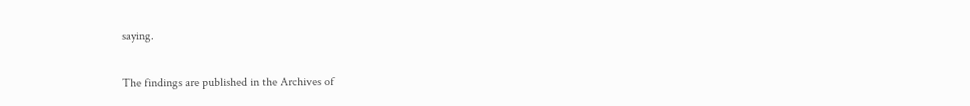saying.

The findings are published in the Archives of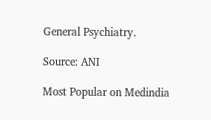General Psychiatry.

Source: ANI

Most Popular on Medindia